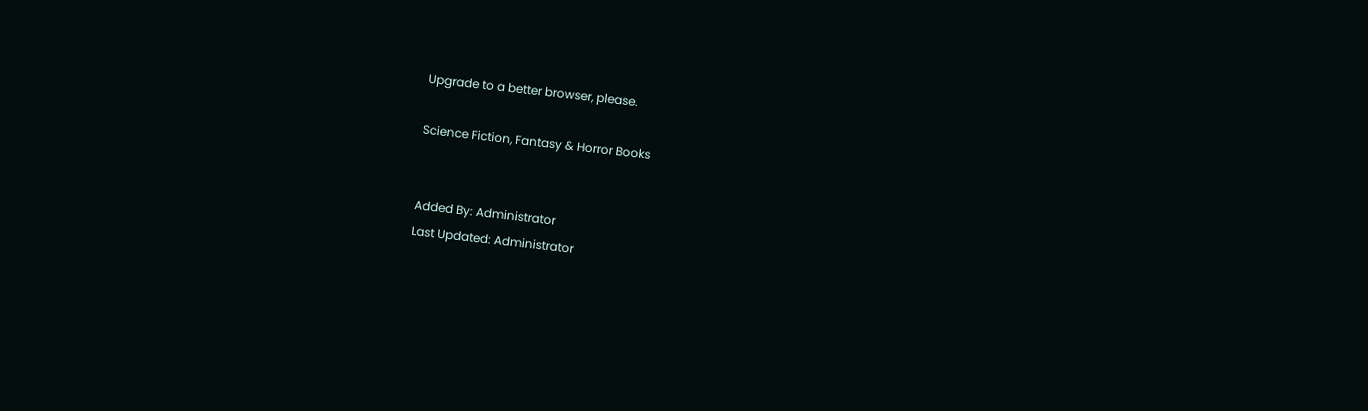Upgrade to a better browser, please.

Science Fiction, Fantasy & Horror Books


Added By: Administrator
Last Updated: Administrator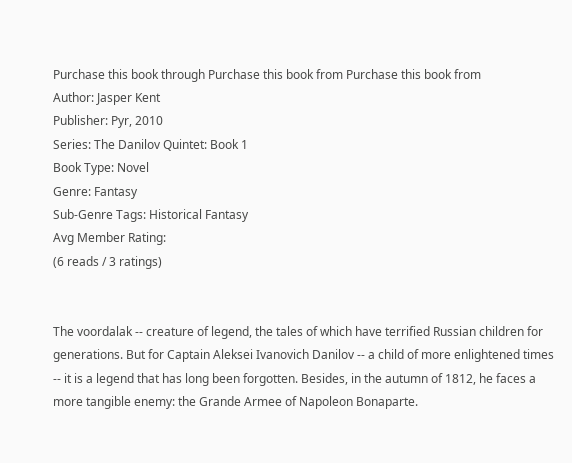Purchase this book through Purchase this book from Purchase this book from
Author: Jasper Kent
Publisher: Pyr, 2010
Series: The Danilov Quintet: Book 1
Book Type: Novel
Genre: Fantasy
Sub-Genre Tags: Historical Fantasy
Avg Member Rating:
(6 reads / 3 ratings)


The voordalak -- creature of legend, the tales of which have terrified Russian children for generations. But for Captain Aleksei Ivanovich Danilov -- a child of more enlightened times -- it is a legend that has long been forgotten. Besides, in the autumn of 1812, he faces a more tangible enemy: the Grande Armee of Napoleon Bonaparte.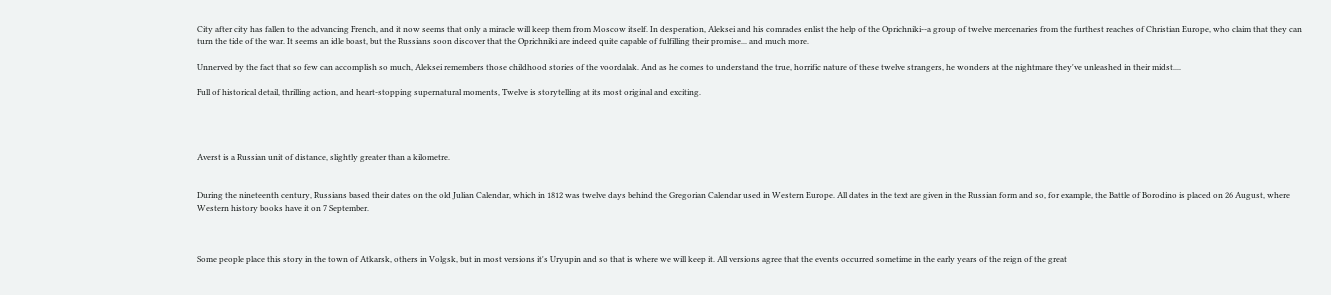City after city has fallen to the advancing French, and it now seems that only a miracle will keep them from Moscow itself. In desperation, Aleksei and his comrades enlist the help of the Oprichniki--a group of twelve mercenaries from the furthest reaches of Christian Europe, who claim that they can turn the tide of the war. It seems an idle boast, but the Russians soon discover that the Oprichniki are indeed quite capable of fulfilling their promise... and much more.

Unnerved by the fact that so few can accomplish so much, Aleksei remembers those childhood stories of the voordalak. And as he comes to understand the true, horrific nature of these twelve strangers, he wonders at the nightmare they've unleashed in their midst....

Full of historical detail, thrilling action, and heart-stopping supernatural moments, Twelve is storytelling at its most original and exciting.




Averst is a Russian unit of distance, slightly greater than a kilometre.


During the nineteenth century, Russians based their dates on the old Julian Calendar, which in 1812 was twelve days behind the Gregorian Calendar used in Western Europe. All dates in the text are given in the Russian form and so, for example, the Battle of Borodino is placed on 26 August, where Western history books have it on 7 September.



Some people place this story in the town of Atkarsk, others in Volgsk, but in most versions it's Uryupin and so that is where we will keep it. All versions agree that the events occurred sometime in the early years of the reign of the great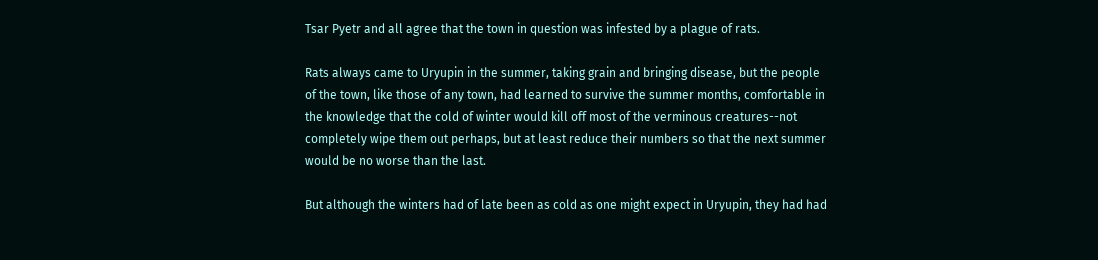Tsar Pyetr and all agree that the town in question was infested by a plague of rats.

Rats always came to Uryupin in the summer, taking grain and bringing disease, but the people of the town, like those of any town, had learned to survive the summer months, comfortable in the knowledge that the cold of winter would kill off most of the verminous creatures--not completely wipe them out perhaps, but at least reduce their numbers so that the next summer would be no worse than the last.

But although the winters had of late been as cold as one might expect in Uryupin, they had had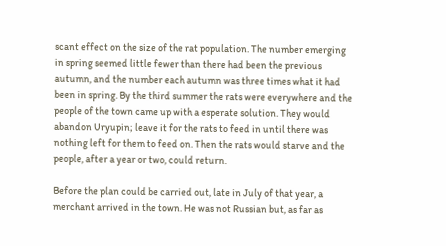scant effect on the size of the rat population. The number emerging in spring seemed little fewer than there had been the previous autumn, and the number each autumn was three times what it had been in spring. By the third summer the rats were everywhere and the people of the town came up with a esperate solution. They would abandon Uryupin; leave it for the rats to feed in until there was nothing left for them to feed on. Then the rats would starve and the people, after a year or two, could return.

Before the plan could be carried out, late in July of that year, a merchant arrived in the town. He was not Russian but, as far as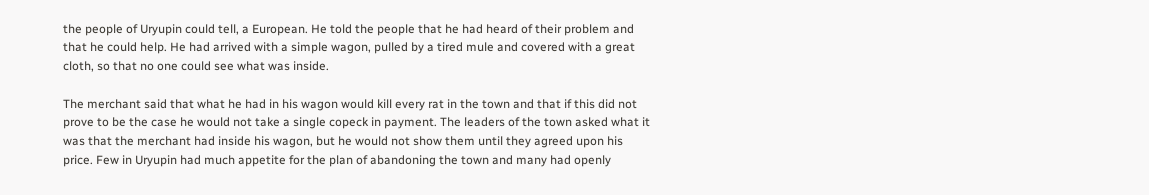the people of Uryupin could tell, a European. He told the people that he had heard of their problem and that he could help. He had arrived with a simple wagon, pulled by a tired mule and covered with a great cloth, so that no one could see what was inside.

The merchant said that what he had in his wagon would kill every rat in the town and that if this did not prove to be the case he would not take a single copeck in payment. The leaders of the town asked what it was that the merchant had inside his wagon, but he would not show them until they agreed upon his price. Few in Uryupin had much appetite for the plan of abandoning the town and many had openly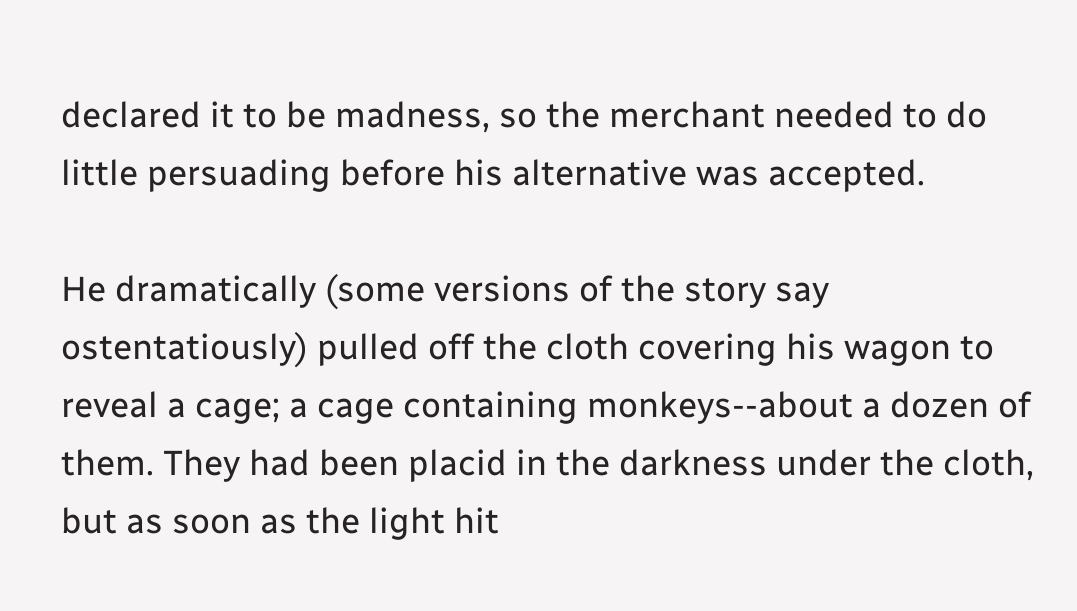declared it to be madness, so the merchant needed to do little persuading before his alternative was accepted.

He dramatically (some versions of the story say ostentatiously) pulled off the cloth covering his wagon to reveal a cage; a cage containing monkeys--about a dozen of them. They had been placid in the darkness under the cloth, but as soon as the light hit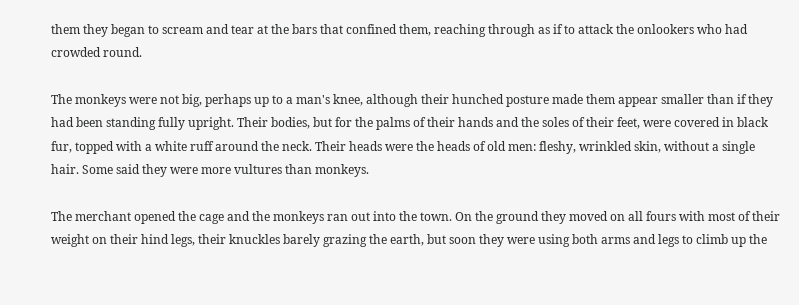them they began to scream and tear at the bars that confined them, reaching through as if to attack the onlookers who had crowded round.

The monkeys were not big, perhaps up to a man's knee, although their hunched posture made them appear smaller than if they had been standing fully upright. Their bodies, but for the palms of their hands and the soles of their feet, were covered in black fur, topped with a white ruff around the neck. Their heads were the heads of old men: fleshy, wrinkled skin, without a single hair. Some said they were more vultures than monkeys.

The merchant opened the cage and the monkeys ran out into the town. On the ground they moved on all fours with most of their weight on their hind legs, their knuckles barely grazing the earth, but soon they were using both arms and legs to climb up the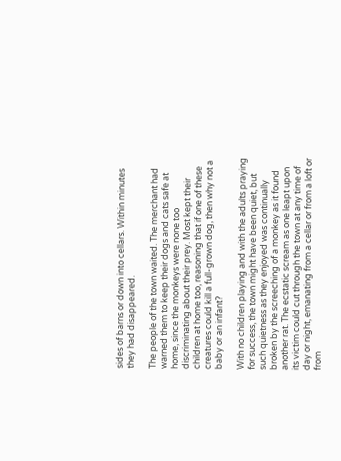sides of barns or down into cellars. Within minutes they had disappeared.

The people of the town waited. The merchant had warned them to keep their dogs and cats safe at home, since the monkeys were none too discriminating about their prey. Most kept their children at home too, reasoning that if one of these creatures could kill a full-grown dog, then why not a baby or an infant?

With no children playing and with the adults praying for success, the town might have been quiet, but such quietness as they enjoyed was continually broken by the screeching of a monkey as it found another rat. The ecstatic scream as one leapt upon its victim could cut through the town at any time of day or night, emanating from a cellar or from a loft or from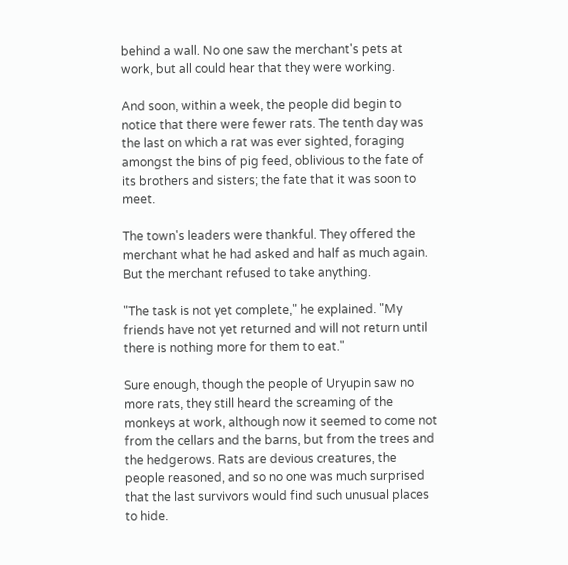behind a wall. No one saw the merchant's pets at work, but all could hear that they were working.

And soon, within a week, the people did begin to notice that there were fewer rats. The tenth day was the last on which a rat was ever sighted, foraging amongst the bins of pig feed, oblivious to the fate of its brothers and sisters; the fate that it was soon to meet.

The town's leaders were thankful. They offered the merchant what he had asked and half as much again. But the merchant refused to take anything.

"The task is not yet complete," he explained. "My friends have not yet returned and will not return until there is nothing more for them to eat."

Sure enough, though the people of Uryupin saw no more rats, they still heard the screaming of the monkeys at work, although now it seemed to come not from the cellars and the barns, but from the trees and the hedgerows. Rats are devious creatures, the people reasoned, and so no one was much surprised that the last survivors would find such unusual places to hide.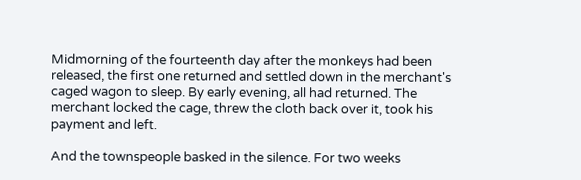Midmorning of the fourteenth day after the monkeys had been released, the first one returned and settled down in the merchant's caged wagon to sleep. By early evening, all had returned. The merchant locked the cage, threw the cloth back over it, took his payment and left.

And the townspeople basked in the silence. For two weeks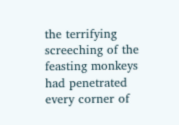the terrifying screeching of the feasting monkeys had penetrated every corner of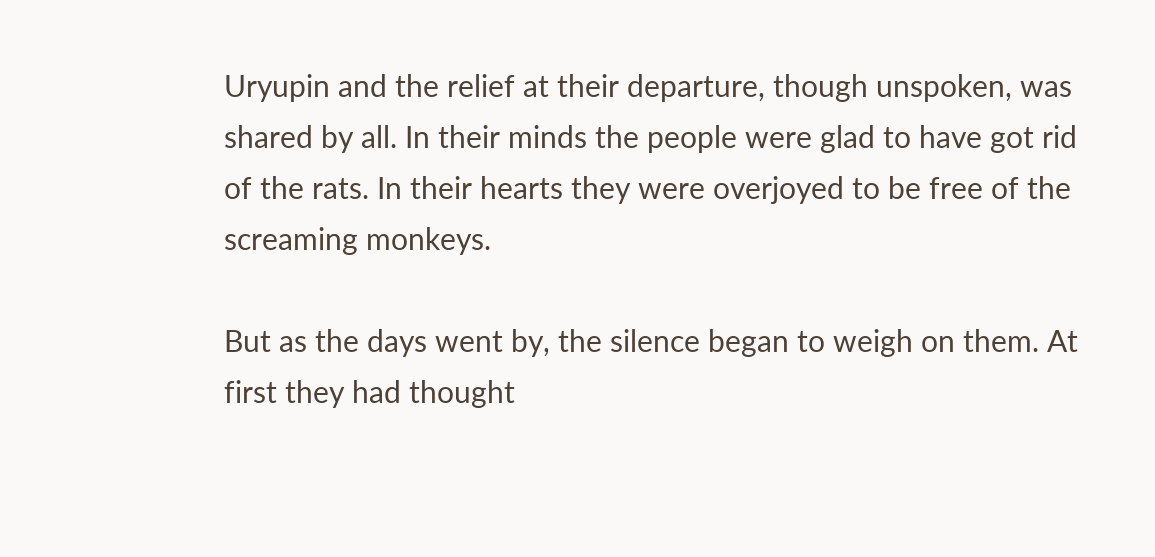Uryupin and the relief at their departure, though unspoken, was shared by all. In their minds the people were glad to have got rid of the rats. In their hearts they were overjoyed to be free of the screaming monkeys.

But as the days went by, the silence began to weigh on them. At first they had thought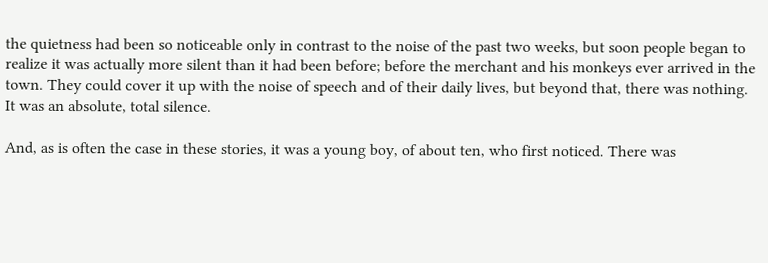the quietness had been so noticeable only in contrast to the noise of the past two weeks, but soon people began to realize it was actually more silent than it had been before; before the merchant and his monkeys ever arrived in the town. They could cover it up with the noise of speech and of their daily lives, but beyond that, there was nothing. It was an absolute, total silence.

And, as is often the case in these stories, it was a young boy, of about ten, who first noticed. There was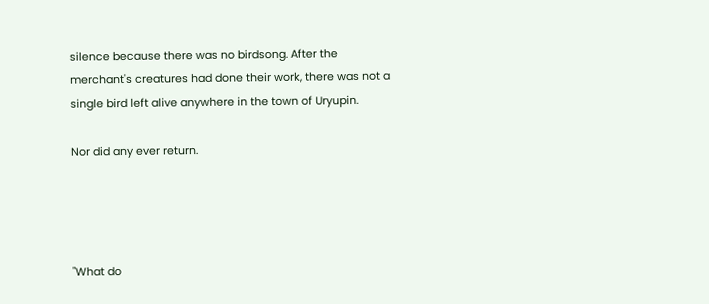silence because there was no birdsong. After the merchant's creatures had done their work, there was not a single bird left alive anywhere in the town of Uryupin.

Nor did any ever return.




"What do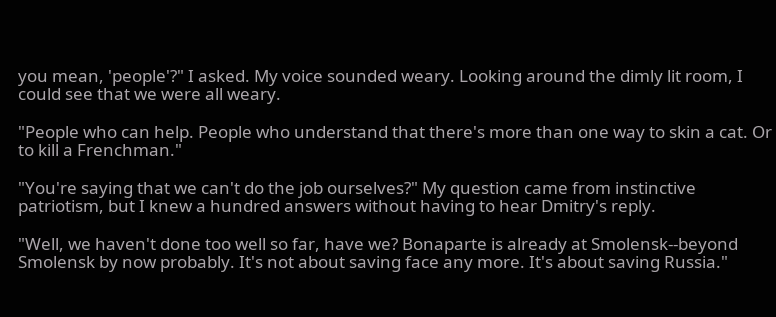you mean, 'people'?" I asked. My voice sounded weary. Looking around the dimly lit room, I could see that we were all weary.

"People who can help. People who understand that there's more than one way to skin a cat. Or to kill a Frenchman."

"You're saying that we can't do the job ourselves?" My question came from instinctive patriotism, but I knew a hundred answers without having to hear Dmitry's reply.

"Well, we haven't done too well so far, have we? Bonaparte is already at Smolensk--beyond Smolensk by now probably. It's not about saving face any more. It's about saving Russia."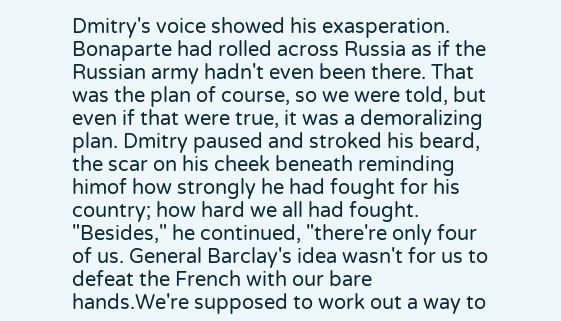Dmitry's voice showed his exasperation. Bonaparte had rolled across Russia as if the Russian army hadn't even been there. That was the plan of course, so we were told, but even if that were true, it was a demoralizing plan. Dmitry paused and stroked his beard, the scar on his cheek beneath reminding himof how strongly he had fought for his country; how hard we all had fought. "Besides," he continued, "there're only four of us. General Barclay's idea wasn't for us to defeat the French with our bare hands.We're supposed to work out a way to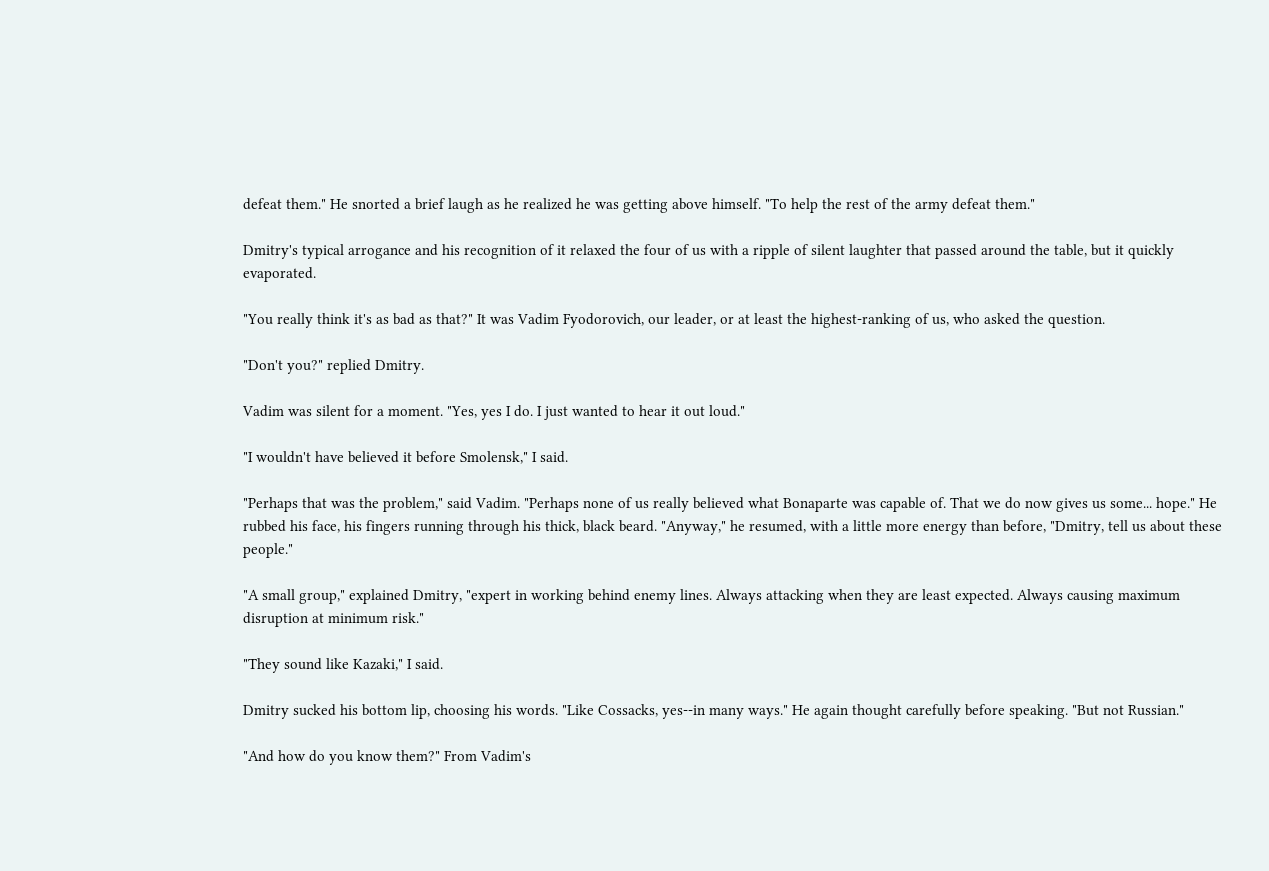defeat them." He snorted a brief laugh as he realized he was getting above himself. "To help the rest of the army defeat them."

Dmitry's typical arrogance and his recognition of it relaxed the four of us with a ripple of silent laughter that passed around the table, but it quickly evaporated.

"You really think it's as bad as that?" It was Vadim Fyodorovich, our leader, or at least the highest-ranking of us, who asked the question.

"Don't you?" replied Dmitry.

Vadim was silent for a moment. "Yes, yes I do. I just wanted to hear it out loud."

"I wouldn't have believed it before Smolensk," I said.

"Perhaps that was the problem," said Vadim. "Perhaps none of us really believed what Bonaparte was capable of. That we do now gives us some... hope." He rubbed his face, his fingers running through his thick, black beard. "Anyway," he resumed, with a little more energy than before, "Dmitry, tell us about these people."

"A small group," explained Dmitry, "expert in working behind enemy lines. Always attacking when they are least expected. Always causing maximum disruption at minimum risk."

"They sound like Kazaki," I said.

Dmitry sucked his bottom lip, choosing his words. "Like Cossacks, yes--in many ways." He again thought carefully before speaking. "But not Russian."

"And how do you know them?" From Vadim's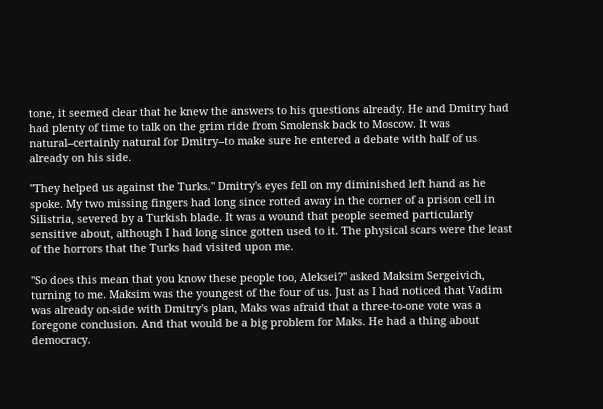tone, it seemed clear that he knew the answers to his questions already. He and Dmitry had had plenty of time to talk on the grim ride from Smolensk back to Moscow. It was natural--certainly natural for Dmitry--to make sure he entered a debate with half of us already on his side.

"They helped us against the Turks." Dmitry's eyes fell on my diminished left hand as he spoke. My two missing fingers had long since rotted away in the corner of a prison cell in Silistria, severed by a Turkish blade. It was a wound that people seemed particularly sensitive about, although I had long since gotten used to it. The physical scars were the least of the horrors that the Turks had visited upon me.

"So does this mean that you know these people too, Aleksei?" asked Maksim Sergeivich, turning to me. Maksim was the youngest of the four of us. Just as I had noticed that Vadim was already on-side with Dmitry's plan, Maks was afraid that a three-to-one vote was a foregone conclusion. And that would be a big problem for Maks. He had a thing about democracy.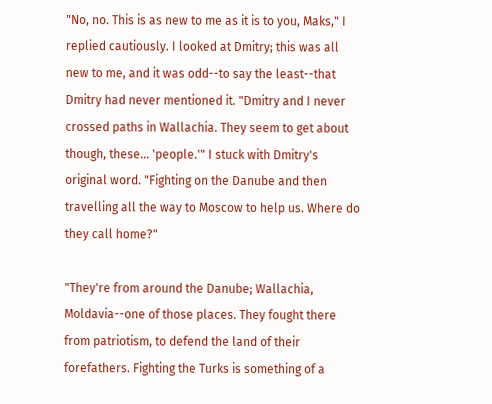"No, no. This is as new to me as it is to you, Maks," I replied cautiously. I looked at Dmitry; this was all new to me, and it was odd--to say the least--that Dmitry had never mentioned it. "Dmitry and I never crossed paths in Wallachia. They seem to get about though, these... 'people.'" I stuck with Dmitry's original word. "Fighting on the Danube and then travelling all the way to Moscow to help us. Where do they call home?"

"They're from around the Danube; Wallachia, Moldavia--one of those places. They fought there from patriotism, to defend the land of their forefathers. Fighting the Turks is something of a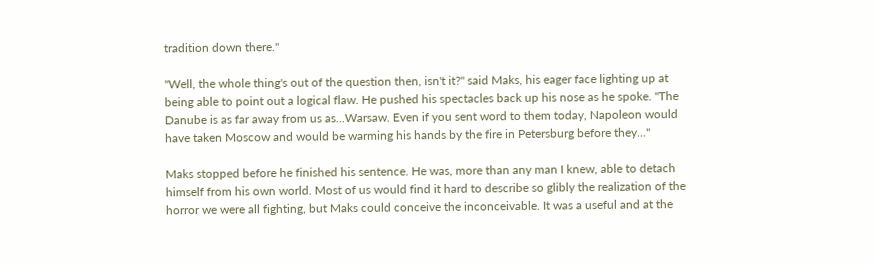tradition down there."

"Well, the whole thing's out of the question then, isn't it?" said Maks, his eager face lighting up at being able to point out a logical flaw. He pushed his spectacles back up his nose as he spoke. "The Danube is as far away from us as...Warsaw. Even if you sent word to them today, Napoleon would have taken Moscow and would be warming his hands by the fire in Petersburg before they..."

Maks stopped before he finished his sentence. He was, more than any man I knew, able to detach himself from his own world. Most of us would find it hard to describe so glibly the realization of the horror we were all fighting, but Maks could conceive the inconceivable. It was a useful and at the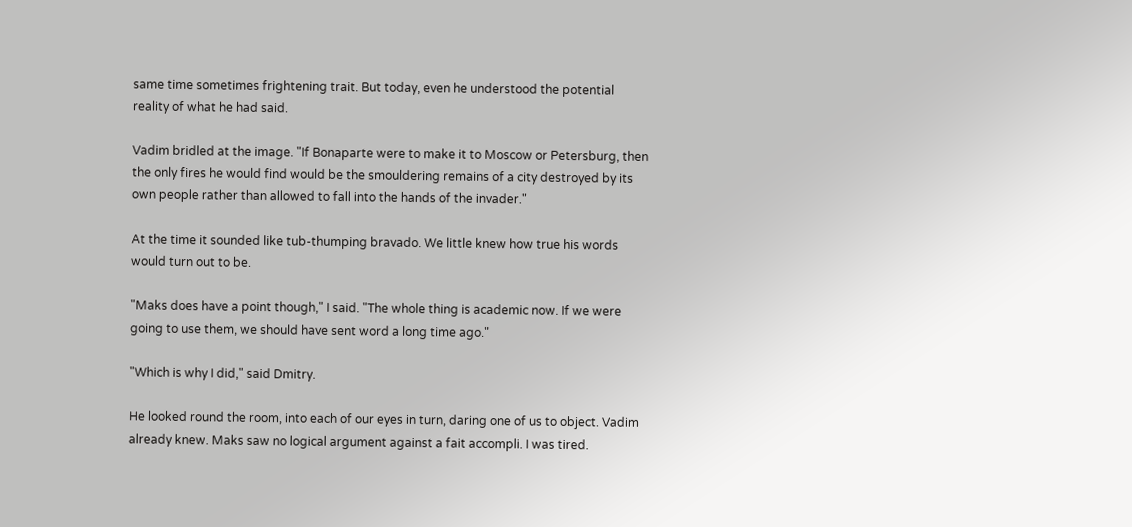same time sometimes frightening trait. But today, even he understood the potential reality of what he had said.

Vadim bridled at the image. "If Bonaparte were to make it to Moscow or Petersburg, then the only fires he would find would be the smouldering remains of a city destroyed by its own people rather than allowed to fall into the hands of the invader."

At the time it sounded like tub-thumping bravado. We little knew how true his words would turn out to be.

"Maks does have a point though," I said. "The whole thing is academic now. If we were going to use them, we should have sent word a long time ago."

"Which is why I did," said Dmitry.

He looked round the room, into each of our eyes in turn, daring one of us to object. Vadim already knew. Maks saw no logical argument against a fait accompli. I was tired.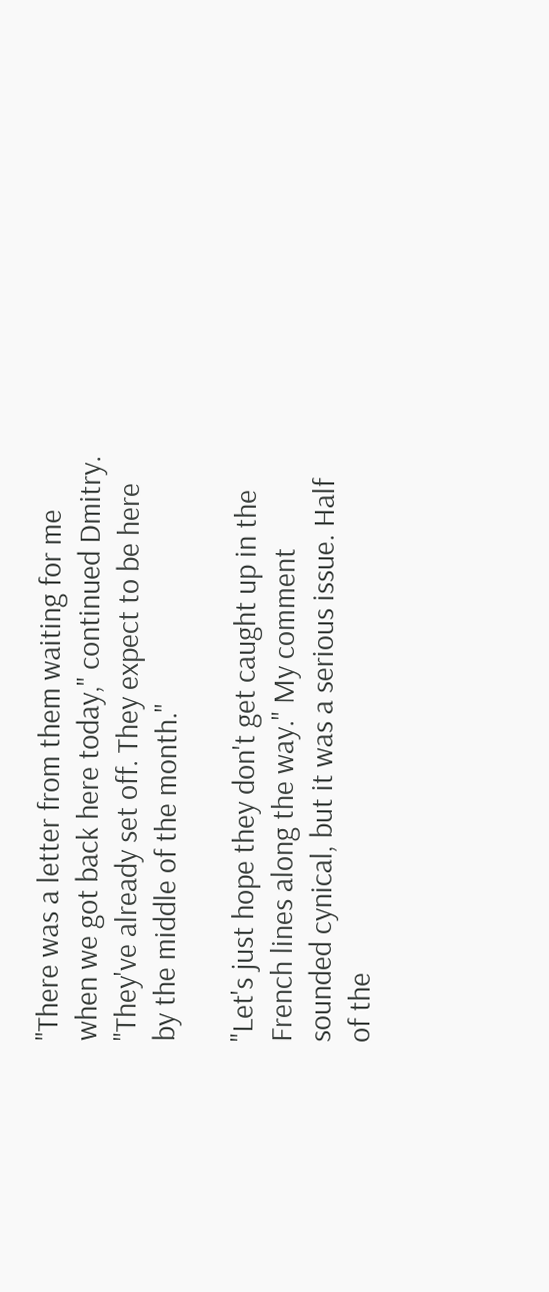"There was a letter from them waiting for me when we got back here today," continued Dmitry. "They've already set off. They expect to be here by the middle of the month."

"Let's just hope they don't get caught up in the French lines along the way." My comment sounded cynical, but it was a serious issue. Half of the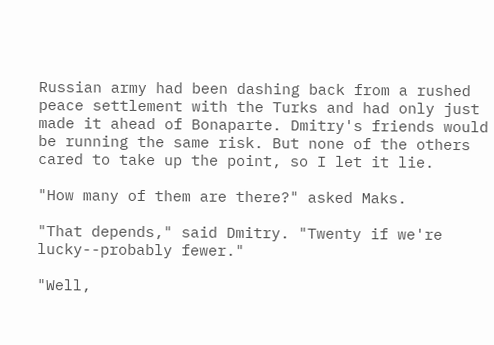Russian army had been dashing back from a rushed peace settlement with the Turks and had only just made it ahead of Bonaparte. Dmitry's friends would be running the same risk. But none of the others cared to take up the point, so I let it lie.

"How many of them are there?" asked Maks.

"That depends," said Dmitry. "Twenty if we're lucky--probably fewer."

"Well,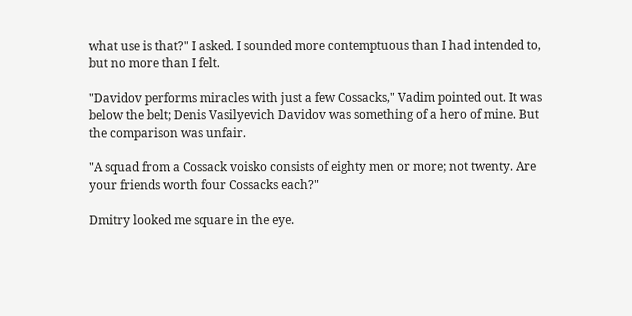what use is that?" I asked. I sounded more contemptuous than I had intended to, but no more than I felt.

"Davidov performs miracles with just a few Cossacks," Vadim pointed out. It was below the belt; Denis Vasilyevich Davidov was something of a hero of mine. But the comparison was unfair.

"A squad from a Cossack voisko consists of eighty men or more; not twenty. Are your friends worth four Cossacks each?"

Dmitry looked me square in the eye.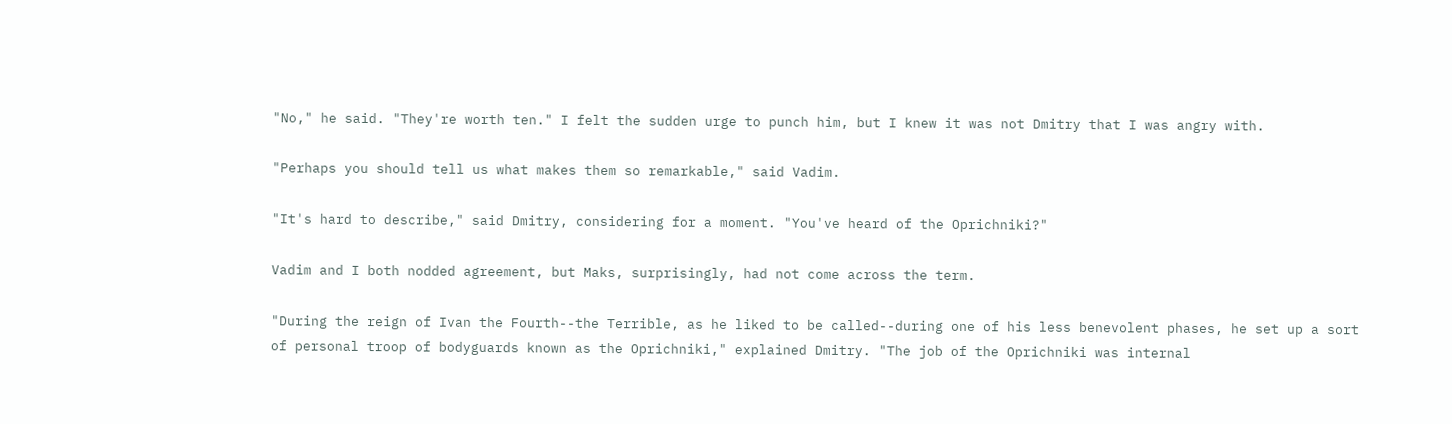"No," he said. "They're worth ten." I felt the sudden urge to punch him, but I knew it was not Dmitry that I was angry with.

"Perhaps you should tell us what makes them so remarkable," said Vadim.

"It's hard to describe," said Dmitry, considering for a moment. "You've heard of the Oprichniki?"

Vadim and I both nodded agreement, but Maks, surprisingly, had not come across the term.

"During the reign of Ivan the Fourth--the Terrible, as he liked to be called--during one of his less benevolent phases, he set up a sort of personal troop of bodyguards known as the Oprichniki," explained Dmitry. "The job of the Oprichniki was internal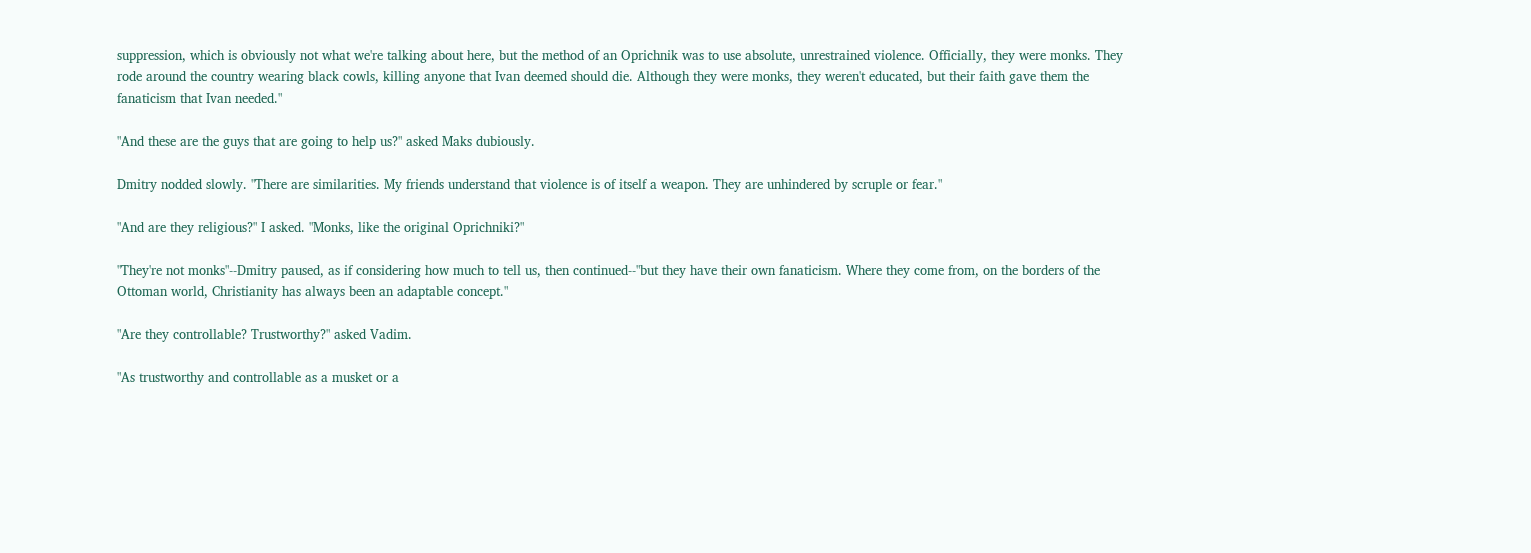suppression, which is obviously not what we're talking about here, but the method of an Oprichnik was to use absolute, unrestrained violence. Officially, they were monks. They rode around the country wearing black cowls, killing anyone that Ivan deemed should die. Although they were monks, they weren't educated, but their faith gave them the fanaticism that Ivan needed."

"And these are the guys that are going to help us?" asked Maks dubiously.

Dmitry nodded slowly. "There are similarities. My friends understand that violence is of itself a weapon. They are unhindered by scruple or fear."

"And are they religious?" I asked. "Monks, like the original Oprichniki?"

"They're not monks"--Dmitry paused, as if considering how much to tell us, then continued--"but they have their own fanaticism. Where they come from, on the borders of the Ottoman world, Christianity has always been an adaptable concept."

"Are they controllable? Trustworthy?" asked Vadim.

"As trustworthy and controllable as a musket or a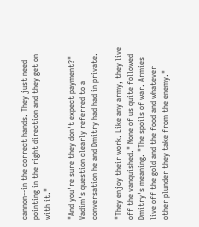cannon--in the correct hands. They just need pointing in the right direction and they get on with it."

"And you're sure they don't expect payment?" Vadim's question clearly referred to a conversation he and Dmitry had had in private.

"They enjoy their work. Like any army, they live off the vanquished." None of us quite followed Dmitry's meaning. "The spoils of war. Armies live off the gold and the food and whatever other plunder they take from the enemy."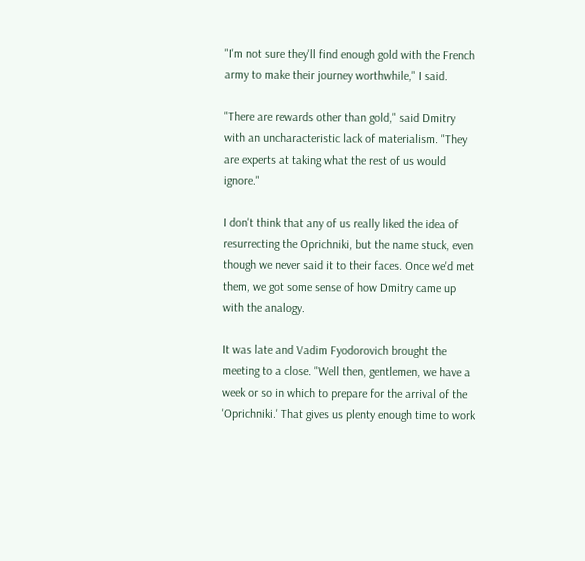"I'm not sure they'll find enough gold with the French army to make their journey worthwhile," I said.

"There are rewards other than gold," said Dmitry with an uncharacteristic lack of materialism. "They are experts at taking what the rest of us would ignore."

I don't think that any of us really liked the idea of resurrecting the Oprichniki, but the name stuck, even though we never said it to their faces. Once we'd met them, we got some sense of how Dmitry came up with the analogy.

It was late and Vadim Fyodorovich brought the meeting to a close. "Well then, gentlemen, we have a week or so in which to prepare for the arrival of the 'Oprichniki.' That gives us plenty enough time to work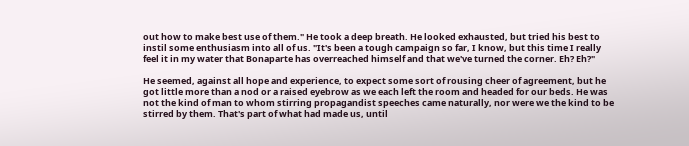out how to make best use of them." He took a deep breath. He looked exhausted, but tried his best to instil some enthusiasm into all of us. "It's been a tough campaign so far, I know, but this time I really feel it in my water that Bonaparte has overreached himself and that we've turned the corner. Eh? Eh?"

He seemed, against all hope and experience, to expect some sort of rousing cheer of agreement, but he got little more than a nod or a raised eyebrow as we each left the room and headed for our beds. He was not the kind of man to whom stirring propagandist speeches came naturally, nor were we the kind to be stirred by them. That's part of what had made us, until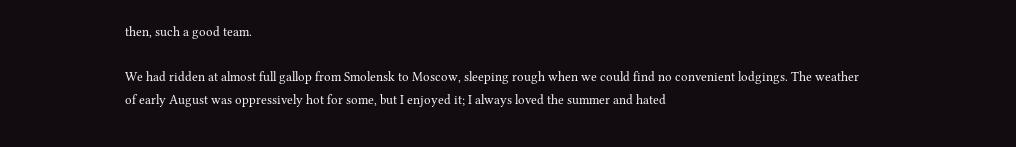then, such a good team.

We had ridden at almost full gallop from Smolensk to Moscow, sleeping rough when we could find no convenient lodgings. The weather of early August was oppressively hot for some, but I enjoyed it; I always loved the summer and hated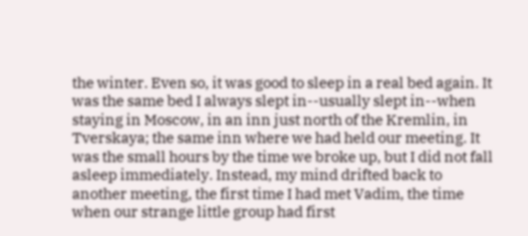the winter. Even so, it was good to sleep in a real bed again. It was the same bed I always slept in--usually slept in--when staying in Moscow, in an inn just north of the Kremlin, in Tverskaya; the same inn where we had held our meeting. It was the small hours by the time we broke up, but I did not fall asleep immediately. Instead, my mind drifted back to another meeting, the first time I had met Vadim, the time when our strange little group had first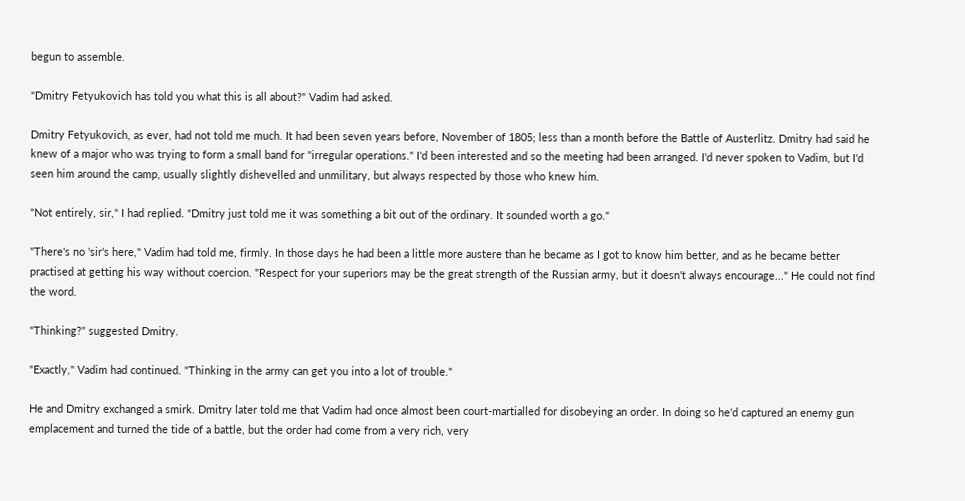begun to assemble.

"Dmitry Fetyukovich has told you what this is all about?" Vadim had asked.

Dmitry Fetyukovich, as ever, had not told me much. It had been seven years before, November of 1805; less than a month before the Battle of Austerlitz. Dmitry had said he knew of a major who was trying to form a small band for "irregular operations." I'd been interested and so the meeting had been arranged. I'd never spoken to Vadim, but I'd seen him around the camp, usually slightly dishevelled and unmilitary, but always respected by those who knew him.

"Not entirely, sir," I had replied. "Dmitry just told me it was something a bit out of the ordinary. It sounded worth a go."

"There's no 'sir's here," Vadim had told me, firmly. In those days he had been a little more austere than he became as I got to know him better, and as he became better practised at getting his way without coercion. "Respect for your superiors may be the great strength of the Russian army, but it doesn't always encourage..." He could not find the word.

"Thinking?" suggested Dmitry.

"Exactly," Vadim had continued. "Thinking in the army can get you into a lot of trouble."

He and Dmitry exchanged a smirk. Dmitry later told me that Vadim had once almost been court-martialled for disobeying an order. In doing so he'd captured an enemy gun emplacement and turned the tide of a battle, but the order had come from a very rich, very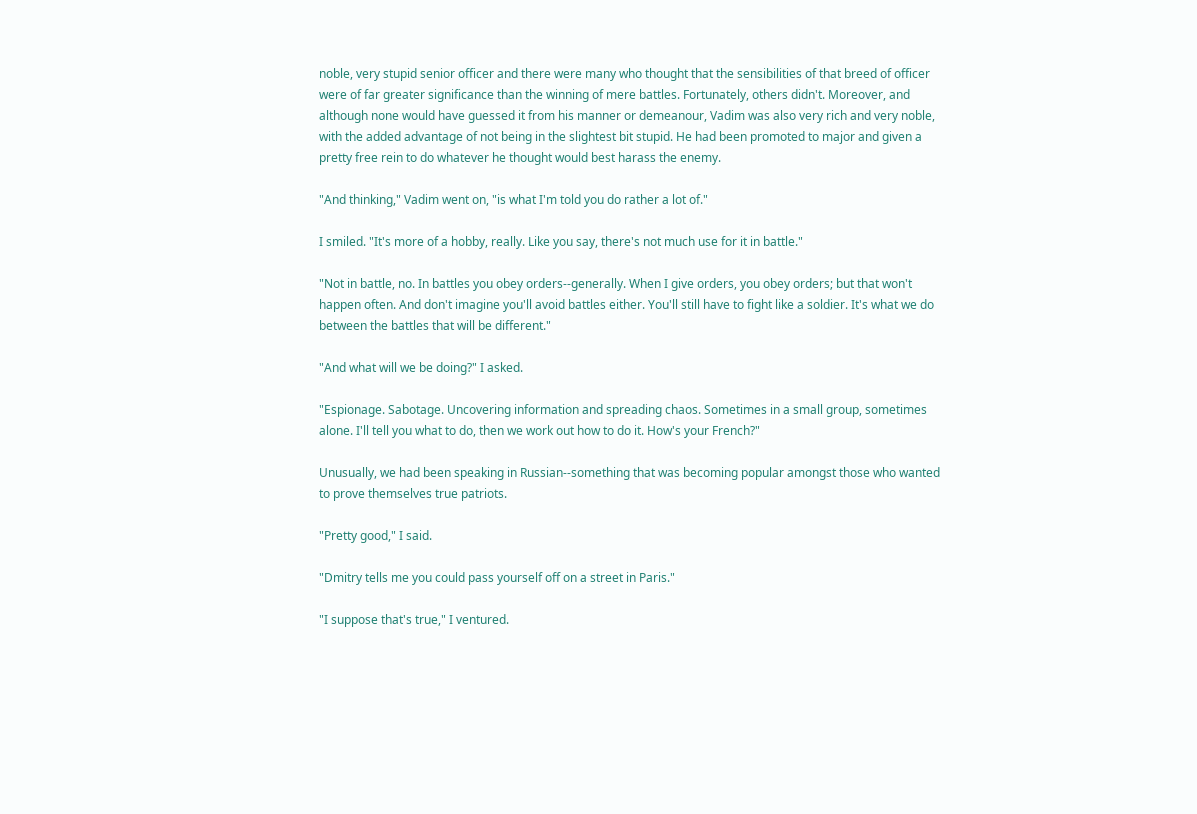noble, very stupid senior officer and there were many who thought that the sensibilities of that breed of officer were of far greater significance than the winning of mere battles. Fortunately, others didn't. Moreover, and although none would have guessed it from his manner or demeanour, Vadim was also very rich and very noble, with the added advantage of not being in the slightest bit stupid. He had been promoted to major and given a pretty free rein to do whatever he thought would best harass the enemy.

"And thinking," Vadim went on, "is what I'm told you do rather a lot of."

I smiled. "It's more of a hobby, really. Like you say, there's not much use for it in battle."

"Not in battle, no. In battles you obey orders--generally. When I give orders, you obey orders; but that won't happen often. And don't imagine you'll avoid battles either. You'll still have to fight like a soldier. It's what we do between the battles that will be different."

"And what will we be doing?" I asked.

"Espionage. Sabotage. Uncovering information and spreading chaos. Sometimes in a small group, sometimes alone. I'll tell you what to do, then we work out how to do it. How's your French?"

Unusually, we had been speaking in Russian--something that was becoming popular amongst those who wanted to prove themselves true patriots.

"Pretty good," I said.

"Dmitry tells me you could pass yourself off on a street in Paris."

"I suppose that's true," I ventured.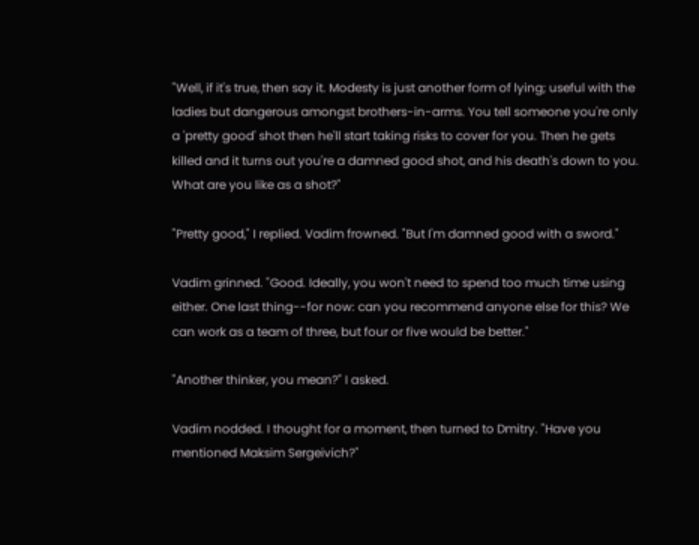"Well, if it's true, then say it. Modesty is just another form of lying; useful with the ladies but dangerous amongst brothers-in-arms. You tell someone you're only a 'pretty good' shot then he'll start taking risks to cover for you. Then he gets killed and it turns out you're a damned good shot, and his death's down to you. What are you like as a shot?"

"Pretty good," I replied. Vadim frowned. "But I'm damned good with a sword."

Vadim grinned. "Good. Ideally, you won't need to spend too much time using either. One last thing--for now: can you recommend anyone else for this? We can work as a team of three, but four or five would be better."

"Another thinker, you mean?" I asked.

Vadim nodded. I thought for a moment, then turned to Dmitry. "Have you mentioned Maksim Sergeivich?"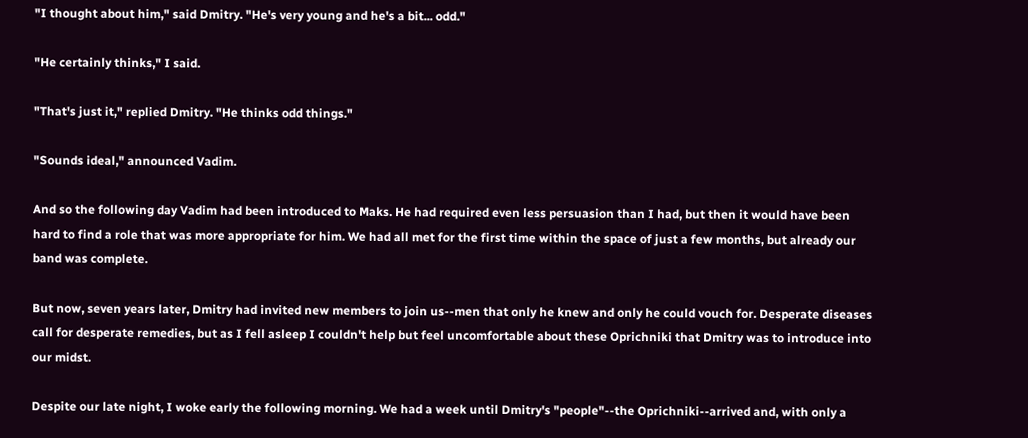"I thought about him," said Dmitry. "He's very young and he's a bit... odd."

"He certainly thinks," I said.

"That's just it," replied Dmitry. "He thinks odd things."

"Sounds ideal," announced Vadim.

And so the following day Vadim had been introduced to Maks. He had required even less persuasion than I had, but then it would have been hard to find a role that was more appropriate for him. We had all met for the first time within the space of just a few months, but already our band was complete.

But now, seven years later, Dmitry had invited new members to join us--men that only he knew and only he could vouch for. Desperate diseases call for desperate remedies, but as I fell asleep I couldn't help but feel uncomfortable about these Oprichniki that Dmitry was to introduce into our midst.

Despite our late night, I woke early the following morning. We had a week until Dmitry's "people"--the Oprichniki--arrived and, with only a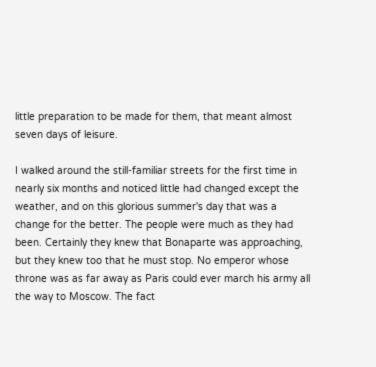little preparation to be made for them, that meant almost seven days of leisure.

I walked around the still-familiar streets for the first time in nearly six months and noticed little had changed except the weather, and on this glorious summer's day that was a change for the better. The people were much as they had been. Certainly they knew that Bonaparte was approaching, but they knew too that he must stop. No emperor whose throne was as far away as Paris could ever march his army all the way to Moscow. The fact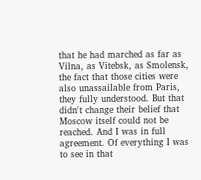that he had marched as far as Vilna, as Vitebsk, as Smolensk, the fact that those cities were also unassailable from Paris, they fully understood. But that didn't change their belief that Moscow itself could not be reached. And I was in full agreement. Of everything I was to see in that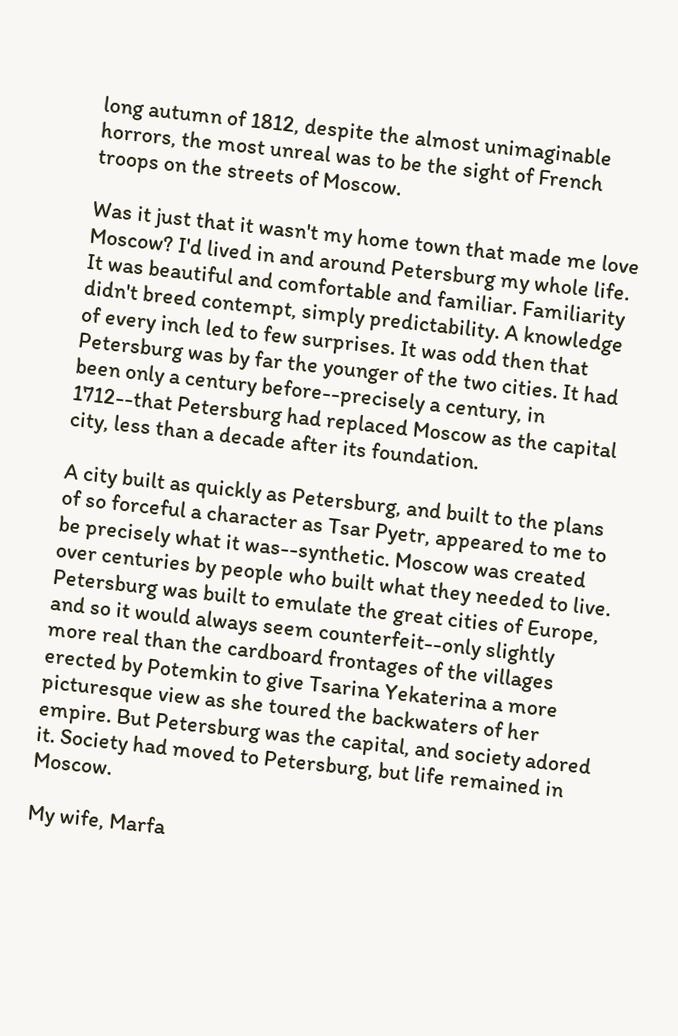long autumn of 1812, despite the almost unimaginable horrors, the most unreal was to be the sight of French troops on the streets of Moscow.

Was it just that it wasn't my home town that made me love Moscow? I'd lived in and around Petersburg my whole life. It was beautiful and comfortable and familiar. Familiarity didn't breed contempt, simply predictability. A knowledge of every inch led to few surprises. It was odd then that Petersburg was by far the younger of the two cities. It had been only a century before--precisely a century, in 1712--that Petersburg had replaced Moscow as the capital city, less than a decade after its foundation.

A city built as quickly as Petersburg, and built to the plans of so forceful a character as Tsar Pyetr, appeared to me to be precisely what it was--synthetic. Moscow was created over centuries by people who built what they needed to live. Petersburg was built to emulate the great cities of Europe, and so it would always seem counterfeit--only slightly more real than the cardboard frontages of the villages erected by Potemkin to give Tsarina Yekaterina a more picturesque view as she toured the backwaters of her empire. But Petersburg was the capital, and society adored it. Society had moved to Petersburg, but life remained in Moscow.

My wife, Marfa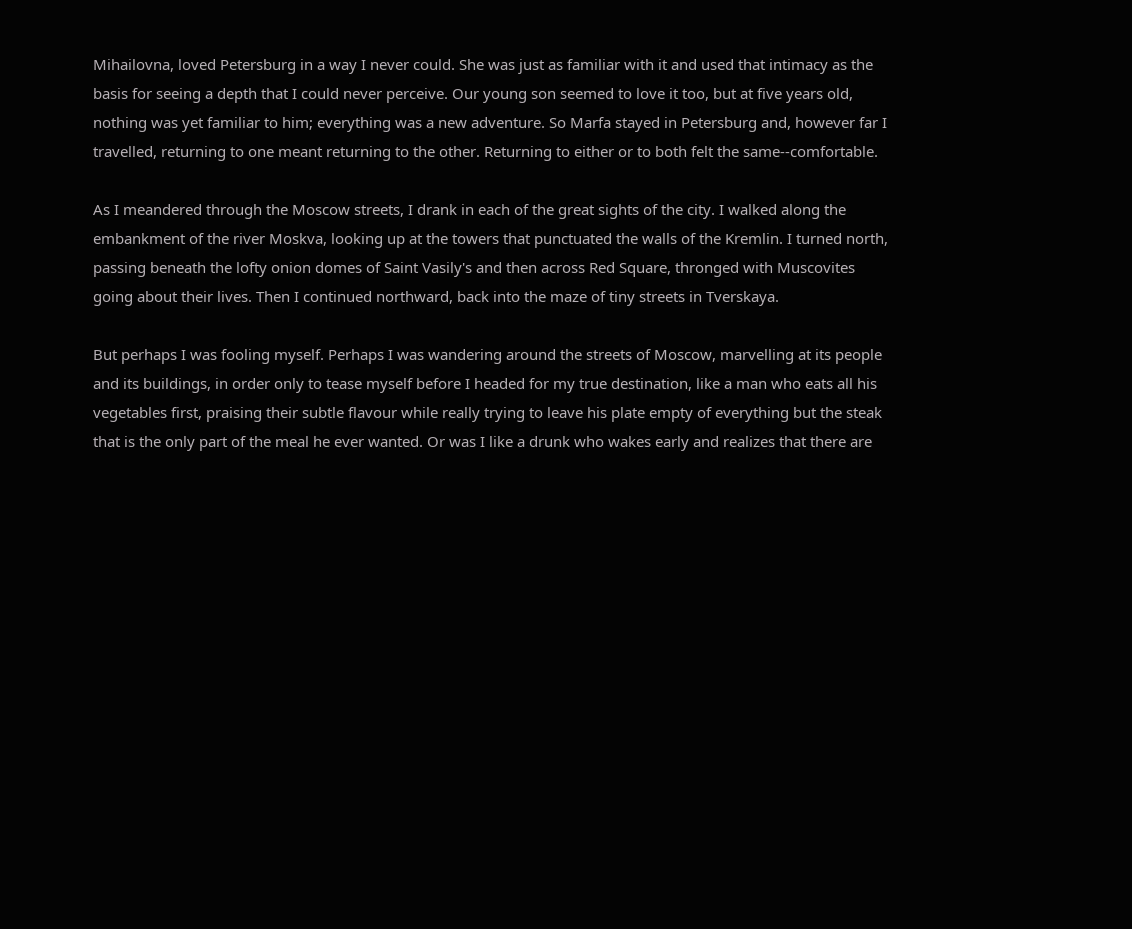Mihailovna, loved Petersburg in a way I never could. She was just as familiar with it and used that intimacy as the basis for seeing a depth that I could never perceive. Our young son seemed to love it too, but at five years old, nothing was yet familiar to him; everything was a new adventure. So Marfa stayed in Petersburg and, however far I travelled, returning to one meant returning to the other. Returning to either or to both felt the same--comfortable.

As I meandered through the Moscow streets, I drank in each of the great sights of the city. I walked along the embankment of the river Moskva, looking up at the towers that punctuated the walls of the Kremlin. I turned north, passing beneath the lofty onion domes of Saint Vasily's and then across Red Square, thronged with Muscovites going about their lives. Then I continued northward, back into the maze of tiny streets in Tverskaya.

But perhaps I was fooling myself. Perhaps I was wandering around the streets of Moscow, marvelling at its people and its buildings, in order only to tease myself before I headed for my true destination, like a man who eats all his vegetables first, praising their subtle flavour while really trying to leave his plate empty of everything but the steak that is the only part of the meal he ever wanted. Or was I like a drunk who wakes early and realizes that there are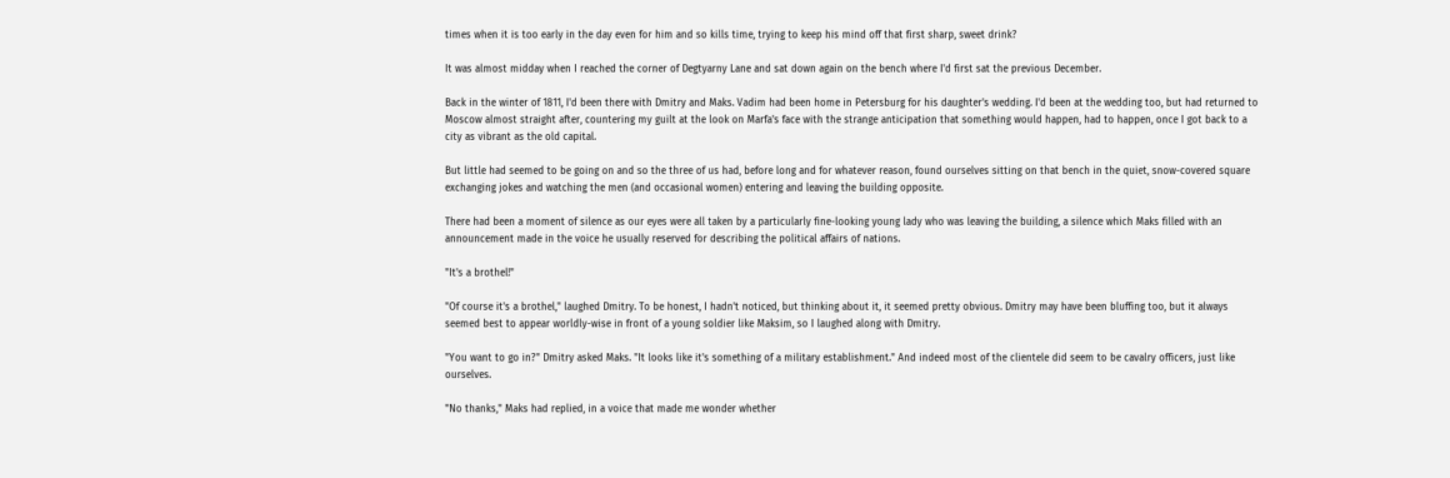times when it is too early in the day even for him and so kills time, trying to keep his mind off that first sharp, sweet drink?

It was almost midday when I reached the corner of Degtyarny Lane and sat down again on the bench where I'd first sat the previous December.

Back in the winter of 1811, I'd been there with Dmitry and Maks. Vadim had been home in Petersburg for his daughter's wedding. I'd been at the wedding too, but had returned to Moscow almost straight after, countering my guilt at the look on Marfa's face with the strange anticipation that something would happen, had to happen, once I got back to a city as vibrant as the old capital.

But little had seemed to be going on and so the three of us had, before long and for whatever reason, found ourselves sitting on that bench in the quiet, snow-covered square exchanging jokes and watching the men (and occasional women) entering and leaving the building opposite.

There had been a moment of silence as our eyes were all taken by a particularly fine-looking young lady who was leaving the building, a silence which Maks filled with an announcement made in the voice he usually reserved for describing the political affairs of nations.

"It's a brothel!"

"Of course it's a brothel," laughed Dmitry. To be honest, I hadn't noticed, but thinking about it, it seemed pretty obvious. Dmitry may have been bluffing too, but it always seemed best to appear worldly-wise in front of a young soldier like Maksim, so I laughed along with Dmitry.

"You want to go in?" Dmitry asked Maks. "It looks like it's something of a military establishment." And indeed most of the clientele did seem to be cavalry officers, just like ourselves.

"No thanks," Maks had replied, in a voice that made me wonder whether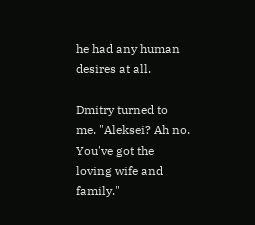he had any human desires at all.

Dmitry turned to me. "Aleksei? Ah no. You've got the loving wife and family."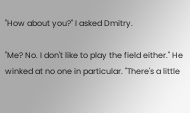"How about you?" I asked Dmitry.

"Me? No. I don't like to play the field either." He winked at no one in particular. "There's a little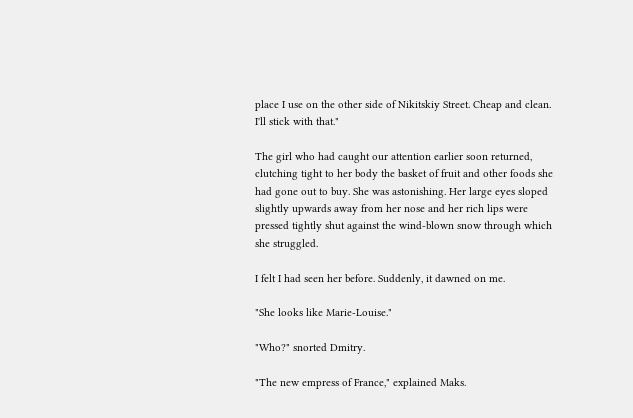place I use on the other side of Nikitskiy Street. Cheap and clean. I'll stick with that."

The girl who had caught our attention earlier soon returned, clutching tight to her body the basket of fruit and other foods she had gone out to buy. She was astonishing. Her large eyes sloped slightly upwards away from her nose and her rich lips were pressed tightly shut against the wind-blown snow through which she struggled.

I felt I had seen her before. Suddenly, it dawned on me.

"She looks like Marie-Louise."

"Who?" snorted Dmitry.

"The new empress of France," explained Maks.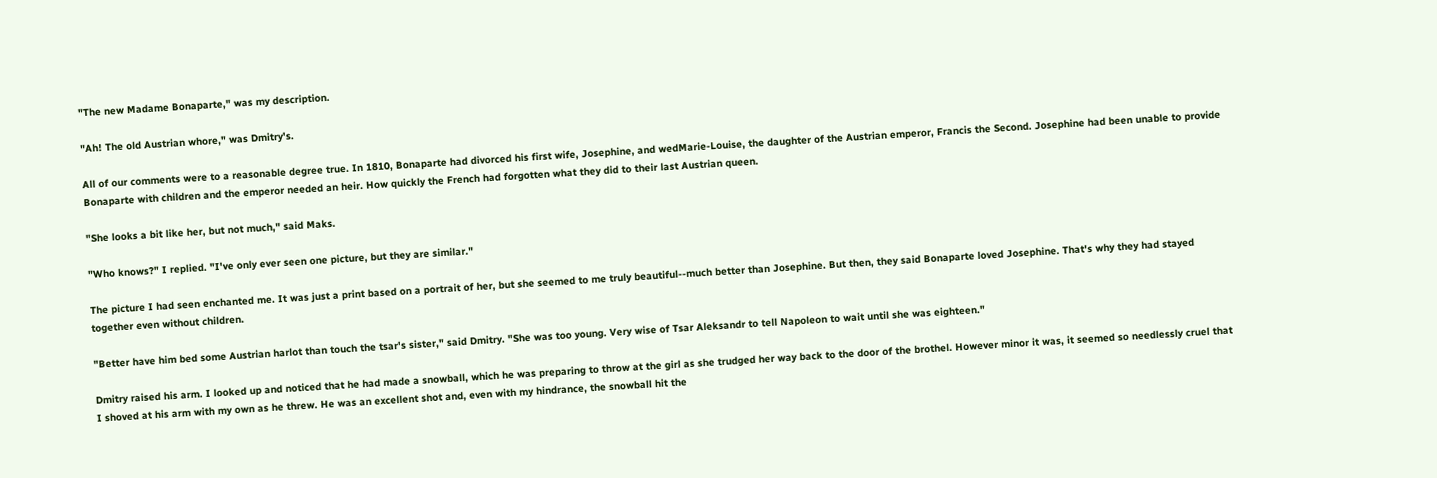"The new Madame Bonaparte," was my description.

"Ah! The old Austrian whore," was Dmitry's.

All of our comments were to a reasonable degree true. In 1810, Bonaparte had divorced his first wife, Josephine, and wedMarie-Louise, the daughter of the Austrian emperor, Francis the Second. Josephine had been unable to provide Bonaparte with children and the emperor needed an heir. How quickly the French had forgotten what they did to their last Austrian queen.

"She looks a bit like her, but not much," said Maks.

"Who knows?" I replied. "I've only ever seen one picture, but they are similar."

The picture I had seen enchanted me. It was just a print based on a portrait of her, but she seemed to me truly beautiful--much better than Josephine. But then, they said Bonaparte loved Josephine. That's why they had stayed together even without children.

"Better have him bed some Austrian harlot than touch the tsar's sister," said Dmitry. "She was too young. Very wise of Tsar Aleksandr to tell Napoleon to wait until she was eighteen."

Dmitry raised his arm. I looked up and noticed that he had made a snowball, which he was preparing to throw at the girl as she trudged her way back to the door of the brothel. However minor it was, it seemed so needlessly cruel that I shoved at his arm with my own as he threw. He was an excellent shot and, even with my hindrance, the snowball hit the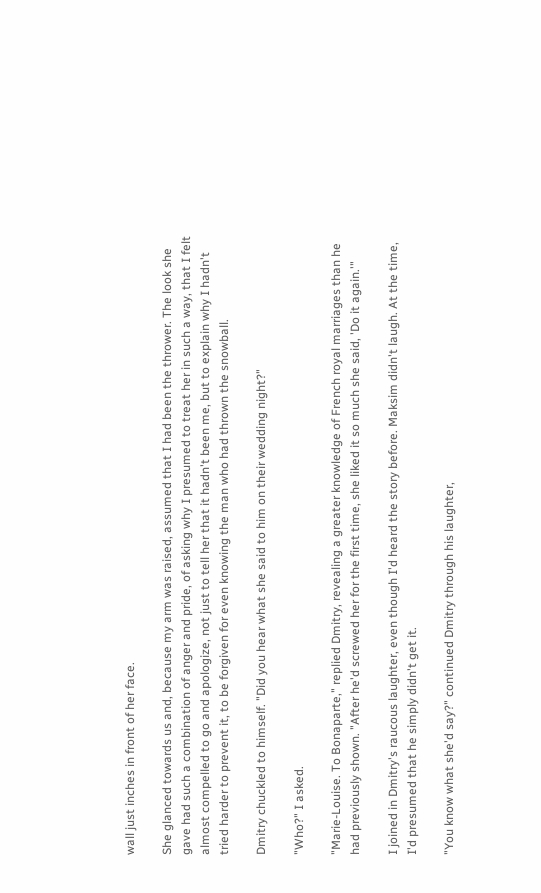wall just inches in front of her face.

She glanced towards us and, because my arm was raised, assumed that I had been the thrower. The look she gave had such a combination of anger and pride, of asking why I presumed to treat her in such a way, that I felt almost compelled to go and apologize, not just to tell her that it hadn't been me, but to explain why I hadn't tried harder to prevent it, to be forgiven for even knowing the man who had thrown the snowball.

Dmitry chuckled to himself. "Did you hear what she said to him on their wedding night?"

"Who?" I asked.

"Marie-Louise. To Bonaparte," replied Dmitry, revealing a greater knowledge of French royal marriages than he had previously shown. "After he'd screwed her for the first time, she liked it so much she said, 'Do it again.'"

I joined in Dmitry's raucous laughter, even though I'd heard the story before. Maksim didn't laugh. At the time, I'd presumed that he simply didn't get it.

"You know what she'd say?" continued Dmitry through his laughter,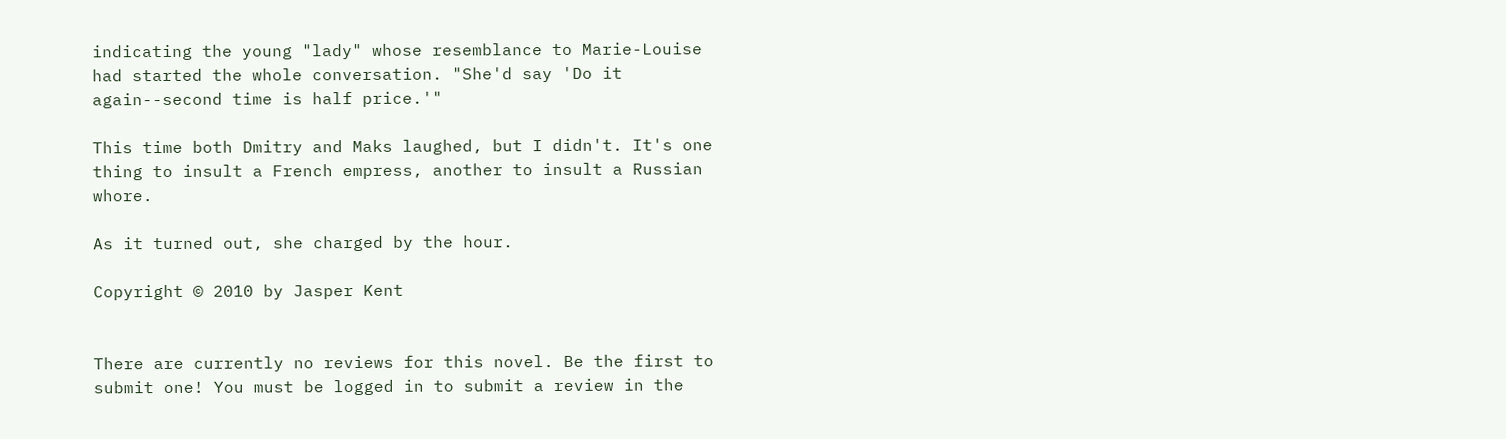indicating the young "lady" whose resemblance to Marie-Louise had started the whole conversation. "She'd say 'Do it again--second time is half price.'"

This time both Dmitry and Maks laughed, but I didn't. It's one thing to insult a French empress, another to insult a Russian whore.

As it turned out, she charged by the hour.

Copyright © 2010 by Jasper Kent


There are currently no reviews for this novel. Be the first to submit one! You must be logged in to submit a review in the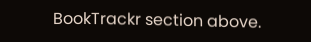BookTrackr section above.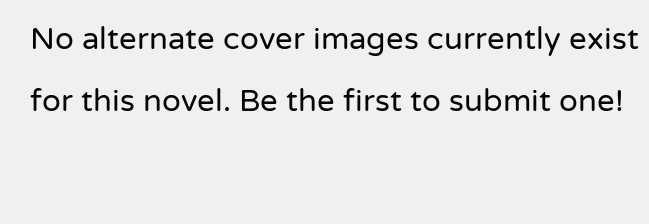No alternate cover images currently exist for this novel. Be the first to submit one!